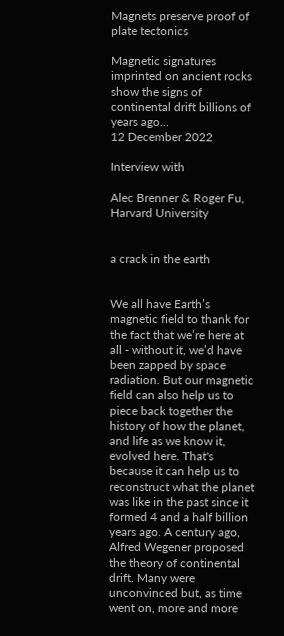Magnets preserve proof of plate tectonics

Magnetic signatures imprinted on ancient rocks show the signs of continental drift billions of years ago...
12 December 2022

Interview with

Alec Brenner & Roger Fu, Harvard University


a crack in the earth


We all have Earth’s magnetic field to thank for the fact that we’re here at all - without it, we’d have been zapped by space radiation. But our magnetic field can also help us to piece back together the history of how the planet, and life as we know it, evolved here. That's because it can help us to reconstruct what the planet was like in the past since it formed 4 and a half billion years ago. A century ago, Alfred Wegener proposed the theory of continental drift. Many were unconvinced but, as time went on, more and more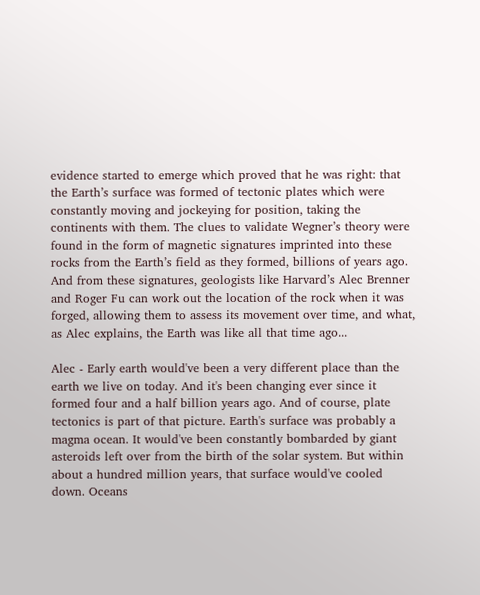evidence started to emerge which proved that he was right: that the Earth’s surface was formed of tectonic plates which were constantly moving and jockeying for position, taking the continents with them. The clues to validate Wegner’s theory were found in the form of magnetic signatures imprinted into these rocks from the Earth’s field as they formed, billions of years ago. And from these signatures, geologists like Harvard’s Alec Brenner and Roger Fu can work out the location of the rock when it was forged, allowing them to assess its movement over time, and what, as Alec explains, the Earth was like all that time ago...

Alec - Early earth would've been a very different place than the earth we live on today. And it's been changing ever since it formed four and a half billion years ago. And of course, plate tectonics is part of that picture. Earth's surface was probably a magma ocean. It would've been constantly bombarded by giant asteroids left over from the birth of the solar system. But within about a hundred million years, that surface would've cooled down. Oceans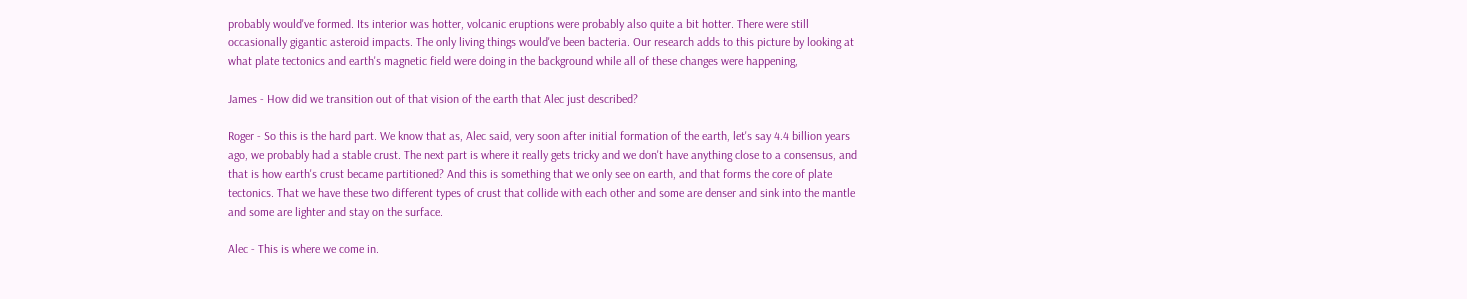probably would've formed. Its interior was hotter, volcanic eruptions were probably also quite a bit hotter. There were still occasionally gigantic asteroid impacts. The only living things would've been bacteria. Our research adds to this picture by looking at what plate tectonics and earth's magnetic field were doing in the background while all of these changes were happening,

James - How did we transition out of that vision of the earth that Alec just described?

Roger - So this is the hard part. We know that as, Alec said, very soon after initial formation of the earth, let's say 4.4 billion years ago, we probably had a stable crust. The next part is where it really gets tricky and we don't have anything close to a consensus, and that is how earth's crust became partitioned? And this is something that we only see on earth, and that forms the core of plate tectonics. That we have these two different types of crust that collide with each other and some are denser and sink into the mantle and some are lighter and stay on the surface.

Alec - This is where we come in.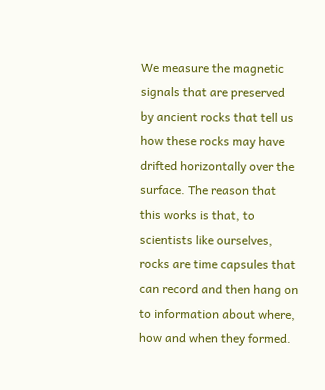We measure the magnetic signals that are preserved by ancient rocks that tell us how these rocks may have drifted horizontally over the surface. The reason that this works is that, to scientists like ourselves, rocks are time capsules that can record and then hang on to information about where, how and when they formed.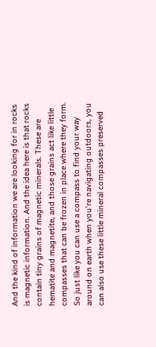And the kind of information we are looking for in rocks is magnetic information. And the idea here is that rocks contain tiny grains of magnetic minerals. These are hematite and magnetite, and those grains act like little compasses that can be frozen in place where they form. So just like you can use a compass to find your way around on earth when you're navigating outdoors, you can also use these little mineral compasses preserved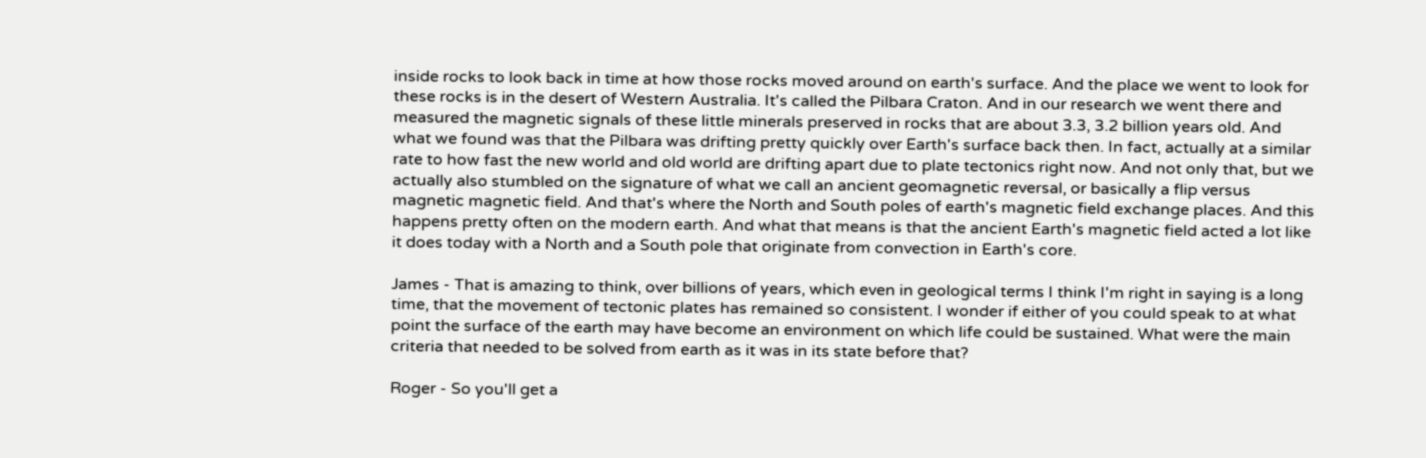inside rocks to look back in time at how those rocks moved around on earth's surface. And the place we went to look for these rocks is in the desert of Western Australia. It's called the Pilbara Craton. And in our research we went there and measured the magnetic signals of these little minerals preserved in rocks that are about 3.3, 3.2 billion years old. And what we found was that the Pilbara was drifting pretty quickly over Earth's surface back then. In fact, actually at a similar rate to how fast the new world and old world are drifting apart due to plate tectonics right now. And not only that, but we actually also stumbled on the signature of what we call an ancient geomagnetic reversal, or basically a flip versus magnetic magnetic field. And that's where the North and South poles of earth's magnetic field exchange places. And this happens pretty often on the modern earth. And what that means is that the ancient Earth's magnetic field acted a lot like it does today with a North and a South pole that originate from convection in Earth's core.

James - That is amazing to think, over billions of years, which even in geological terms I think I'm right in saying is a long time, that the movement of tectonic plates has remained so consistent. I wonder if either of you could speak to at what point the surface of the earth may have become an environment on which life could be sustained. What were the main criteria that needed to be solved from earth as it was in its state before that?

Roger - So you'll get a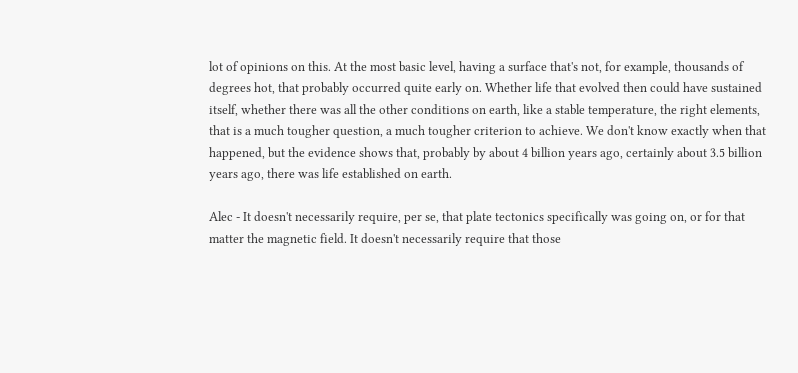lot of opinions on this. At the most basic level, having a surface that's not, for example, thousands of degrees hot, that probably occurred quite early on. Whether life that evolved then could have sustained itself, whether there was all the other conditions on earth, like a stable temperature, the right elements, that is a much tougher question, a much tougher criterion to achieve. We don't know exactly when that happened, but the evidence shows that, probably by about 4 billion years ago, certainly about 3.5 billion years ago, there was life established on earth.

Alec - It doesn't necessarily require, per se, that plate tectonics specifically was going on, or for that matter the magnetic field. It doesn't necessarily require that those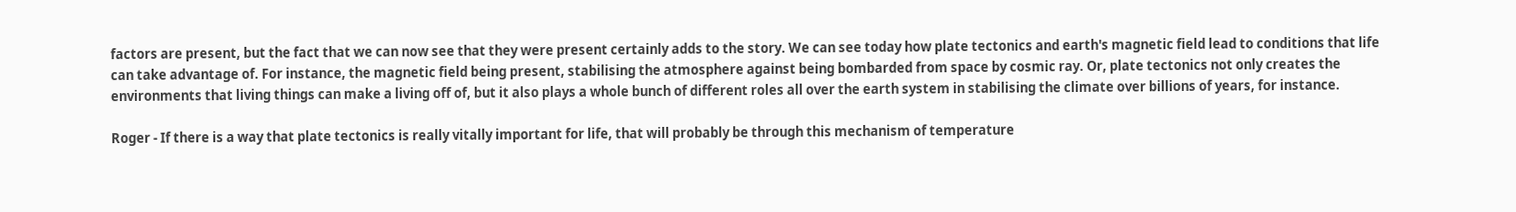factors are present, but the fact that we can now see that they were present certainly adds to the story. We can see today how plate tectonics and earth's magnetic field lead to conditions that life can take advantage of. For instance, the magnetic field being present, stabilising the atmosphere against being bombarded from space by cosmic ray. Or, plate tectonics not only creates the environments that living things can make a living off of, but it also plays a whole bunch of different roles all over the earth system in stabilising the climate over billions of years, for instance.

Roger - If there is a way that plate tectonics is really vitally important for life, that will probably be through this mechanism of temperature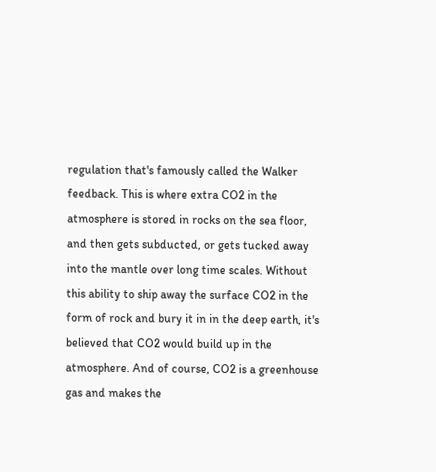regulation that's famously called the Walker feedback. This is where extra CO2 in the atmosphere is stored in rocks on the sea floor, and then gets subducted, or gets tucked away into the mantle over long time scales. Without this ability to ship away the surface CO2 in the form of rock and bury it in in the deep earth, it's believed that CO2 would build up in the atmosphere. And of course, CO2 is a greenhouse gas and makes the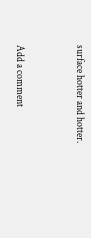surface hotter and hotter.


Add a comment